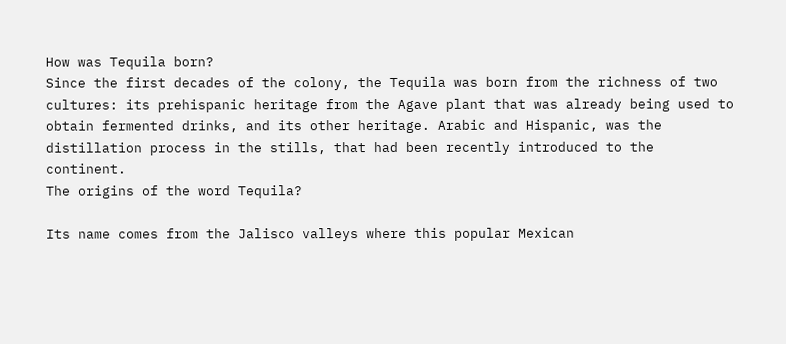How was Tequila born?
Since the first decades of the colony, the Tequila was born from the richness of two cultures: its prehispanic heritage from the Agave plant that was already being used to obtain fermented drinks, and its other heritage. Arabic and Hispanic, was the distillation process in the stills, that had been recently introduced to the continent.
The origins of the word Tequila?

Its name comes from the Jalisco valleys where this popular Mexican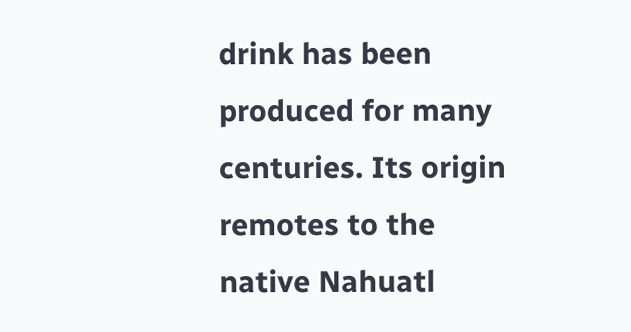drink has been produced for many centuries. Its origin remotes to the native Nahuatl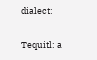dialect:

Tequitl: a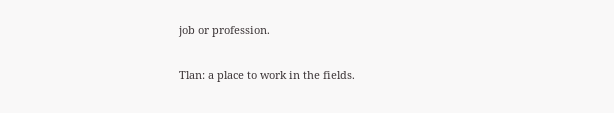job or profession.

Tlan: a place to work in the fields.